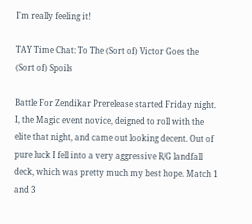I'm really feeling it!

TAY Time Chat: To The (Sort of) Victor Goes the (Sort of) Spoils

Battle For Zendikar Prerelease started Friday night. I, the Magic event novice, deigned to roll with the elite that night, and came out looking decent. Out of pure luck I fell into a very aggressive R/G landfall deck, which was pretty much my best hope. Match 1 and 3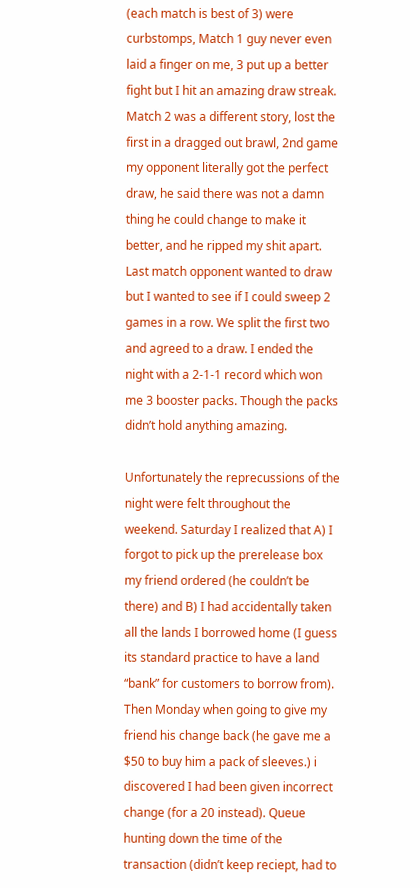(each match is best of 3) were curbstomps, Match 1 guy never even laid a finger on me, 3 put up a better fight but I hit an amazing draw streak. Match 2 was a different story, lost the first in a dragged out brawl, 2nd game my opponent literally got the perfect draw, he said there was not a damn thing he could change to make it better, and he ripped my shit apart. Last match opponent wanted to draw but I wanted to see if I could sweep 2 games in a row. We split the first two and agreed to a draw. I ended the night with a 2-1-1 record which won me 3 booster packs. Though the packs didn’t hold anything amazing.

Unfortunately the reprecussions of the night were felt throughout the weekend. Saturday I realized that A) I forgot to pick up the prerelease box my friend ordered (he couldn’t be there) and B) I had accidentally taken all the lands I borrowed home (I guess its standard practice to have a land “bank” for customers to borrow from). Then Monday when going to give my friend his change back (he gave me a $50 to buy him a pack of sleeves.) i discovered I had been given incorrect change (for a 20 instead). Queue hunting down the time of the transaction (didn’t keep reciept, had to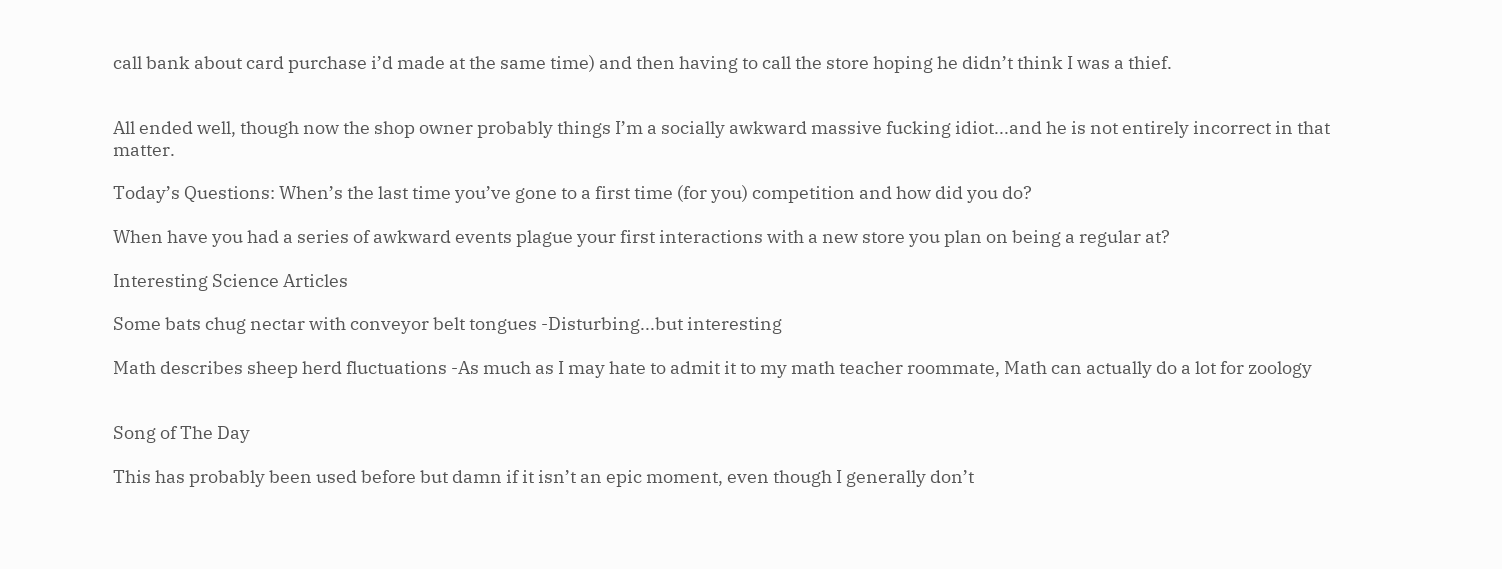call bank about card purchase i’d made at the same time) and then having to call the store hoping he didn’t think I was a thief.


All ended well, though now the shop owner probably things I’m a socially awkward massive fucking idiot...and he is not entirely incorrect in that matter.

Today’s Questions: When’s the last time you’ve gone to a first time (for you) competition and how did you do?

When have you had a series of awkward events plague your first interactions with a new store you plan on being a regular at?

Interesting Science Articles

Some bats chug nectar with conveyor belt tongues -Disturbing...but interesting

Math describes sheep herd fluctuations -As much as I may hate to admit it to my math teacher roommate, Math can actually do a lot for zoology


Song of The Day

This has probably been used before but damn if it isn’t an epic moment, even though I generally don’t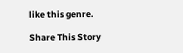like this genre.

Share This Story